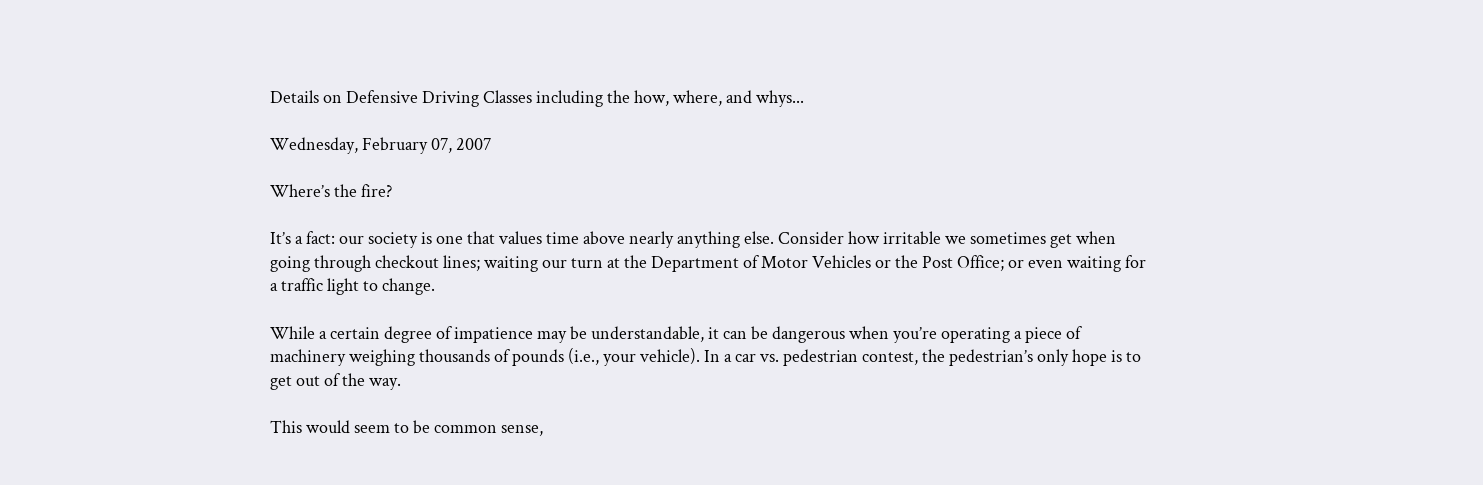Details on Defensive Driving Classes including the how, where, and whys...

Wednesday, February 07, 2007

Where’s the fire?

It’s a fact: our society is one that values time above nearly anything else. Consider how irritable we sometimes get when going through checkout lines; waiting our turn at the Department of Motor Vehicles or the Post Office; or even waiting for a traffic light to change.

While a certain degree of impatience may be understandable, it can be dangerous when you’re operating a piece of machinery weighing thousands of pounds (i.e., your vehicle). In a car vs. pedestrian contest, the pedestrian’s only hope is to get out of the way.

This would seem to be common sense,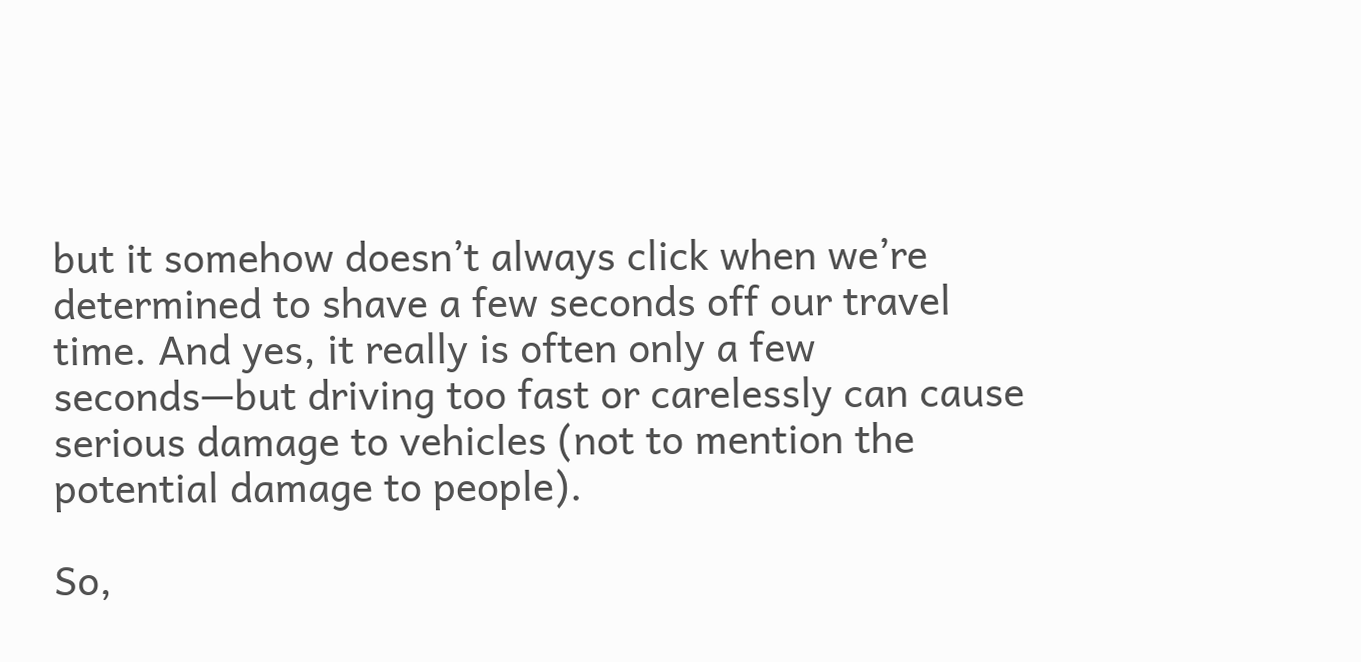but it somehow doesn’t always click when we’re determined to shave a few seconds off our travel time. And yes, it really is often only a few seconds—but driving too fast or carelessly can cause serious damage to vehicles (not to mention the potential damage to people).

So,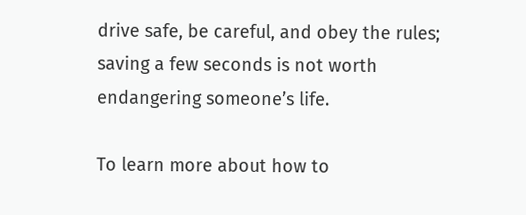drive safe, be careful, and obey the rules; saving a few seconds is not worth endangering someone’s life.

To learn more about how to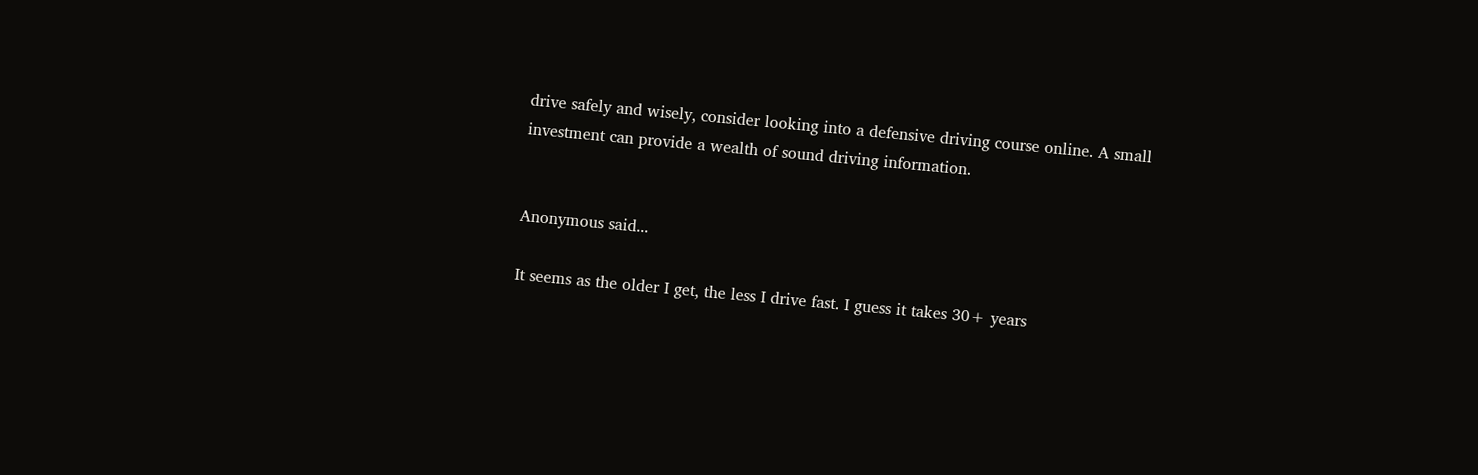drive safely and wisely, consider looking into a defensive driving course online. A small investment can provide a wealth of sound driving information.


Anonymous said...

It seems as the older I get, the less I drive fast. I guess it takes 30+ years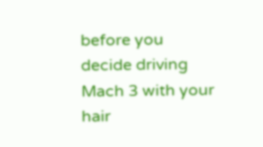before you decide driving Mach 3 with your hair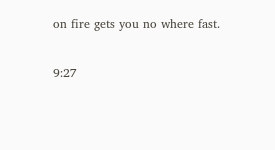on fire gets you no where fast.

9:27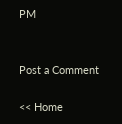PM


Post a Comment

<< Home